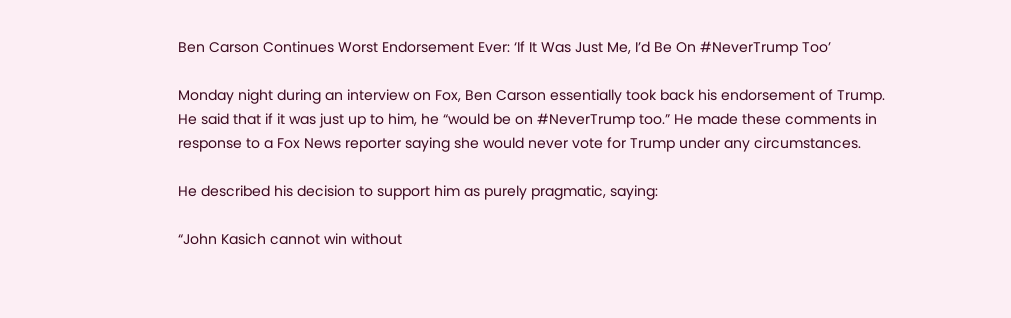Ben Carson Continues Worst Endorsement Ever: ‘If It Was Just Me, I’d Be On #NeverTrump Too’

Monday night during an interview on Fox, Ben Carson essentially took back his endorsement of Trump. He said that if it was just up to him, he “would be on #NeverTrump too.” He made these comments in response to a Fox News reporter saying she would never vote for Trump under any circumstances.

He described his decision to support him as purely pragmatic, saying:

“John Kasich cannot win without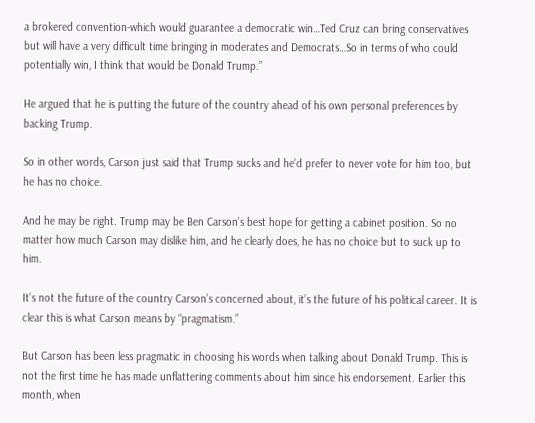a brokered convention-which would guarantee a democratic win…Ted Cruz can bring conservatives but will have a very difficult time bringing in moderates and Democrats…So in terms of who could potentially win, I think that would be Donald Trump.”

He argued that he is putting the future of the country ahead of his own personal preferences by backing Trump.

So in other words, Carson just said that Trump sucks and he’d prefer to never vote for him too, but he has no choice.

And he may be right. Trump may be Ben Carson’s best hope for getting a cabinet position. So no matter how much Carson may dislike him, and he clearly does, he has no choice but to suck up to him.

It’s not the future of the country Carson’s concerned about, it’s the future of his political career. It is clear this is what Carson means by “pragmatism.”

But Carson has been less pragmatic in choosing his words when talking about Donald Trump. This is not the first time he has made unflattering comments about him since his endorsement. Earlier this month, when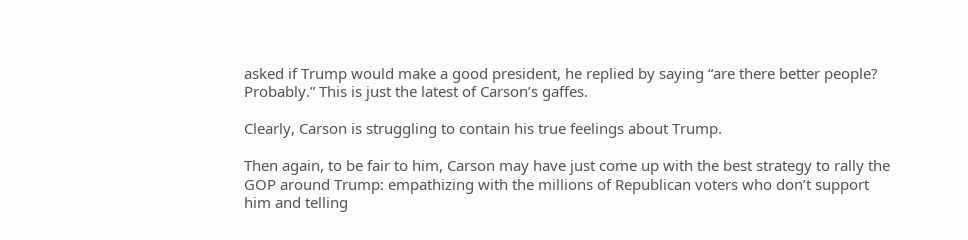asked if Trump would make a good president, he replied by saying “are there better people? Probably.” This is just the latest of Carson’s gaffes.

Clearly, Carson is struggling to contain his true feelings about Trump.

Then again, to be fair to him, Carson may have just come up with the best strategy to rally the GOP around Trump: empathizing with the millions of Republican voters who don’t support him and telling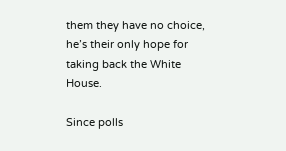them they have no choice, he’s their only hope for taking back the White House.

Since polls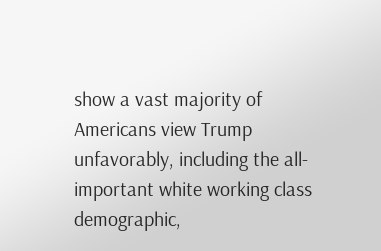show a vast majority of Americans view Trump unfavorably, including the all-important white working class demographic,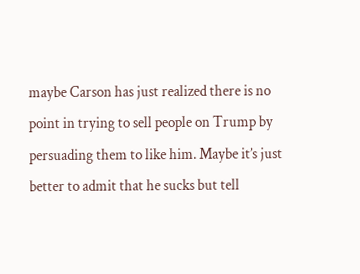maybe Carson has just realized there is no point in trying to sell people on Trump by persuading them to like him. Maybe it’s just better to admit that he sucks but tell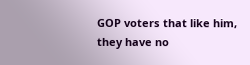GOP voters that like him, they have no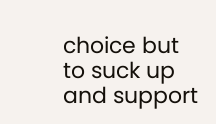choice but to suck up and support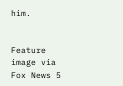him.


Feature image via Fox News 5